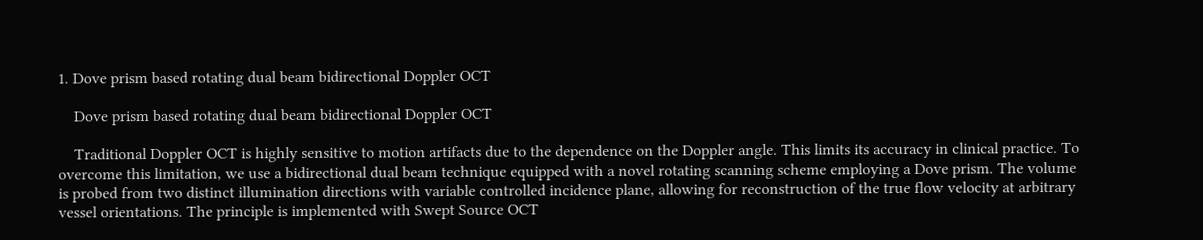1. Dove prism based rotating dual beam bidirectional Doppler OCT

    Dove prism based rotating dual beam bidirectional Doppler OCT

    Traditional Doppler OCT is highly sensitive to motion artifacts due to the dependence on the Doppler angle. This limits its accuracy in clinical practice. To overcome this limitation, we use a bidirectional dual beam technique equipped with a novel rotating scanning scheme employing a Dove prism. The volume is probed from two distinct illumination directions with variable controlled incidence plane, allowing for reconstruction of the true flow velocity at arbitrary vessel orientations. The principle is implemented with Swept Source OCT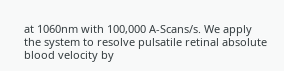at 1060nm with 100,000 A-Scans/s. We apply the system to resolve pulsatile retinal absolute blood velocity by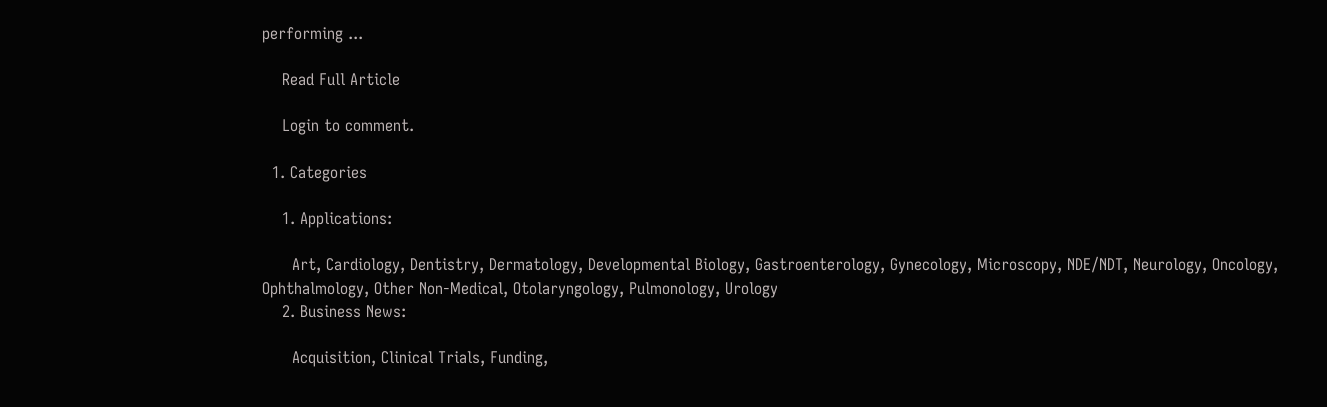performing ...

    Read Full Article

    Login to comment.

  1. Categories

    1. Applications:

      Art, Cardiology, Dentistry, Dermatology, Developmental Biology, Gastroenterology, Gynecology, Microscopy, NDE/NDT, Neurology, Oncology, Ophthalmology, Other Non-Medical, Otolaryngology, Pulmonology, Urology
    2. Business News:

      Acquisition, Clinical Trials, Funding,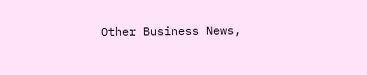Other Business News,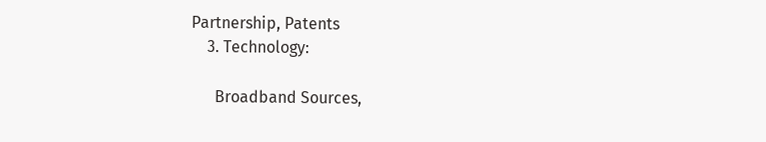Partnership, Patents
    3. Technology:

      Broadband Sources,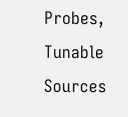Probes, Tunable Sources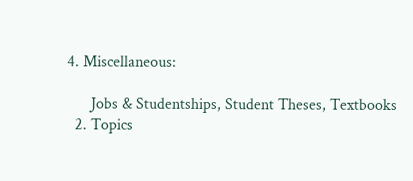4. Miscellaneous:

      Jobs & Studentships, Student Theses, Textbooks
  2. Topics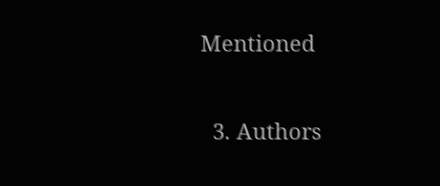Mentioned

  3. Authors